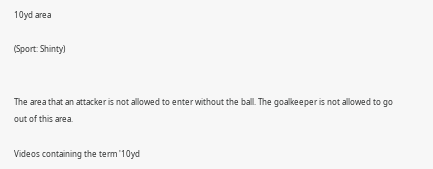10yd area

(Sport: Shinty)


The area that an attacker is not allowed to enter without the ball. The goalkeeper is not allowed to go out of this area.

Videos containing the term '10yd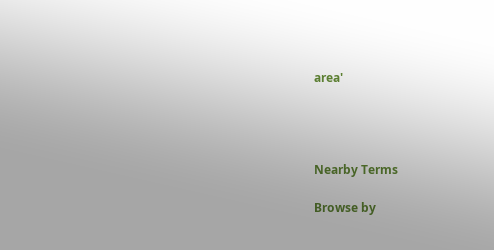area'




Nearby Terms

Browse by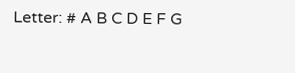Letter: # A B C D E F G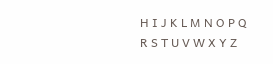H I J K L M N O P Q R S T U V W X Y Z